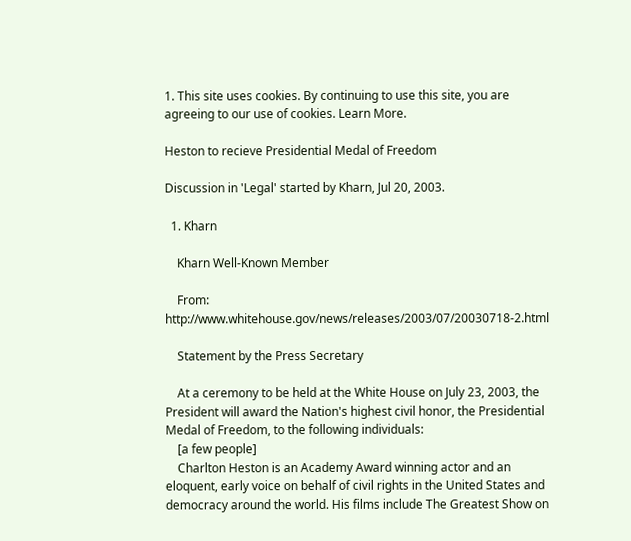1. This site uses cookies. By continuing to use this site, you are agreeing to our use of cookies. Learn More.

Heston to recieve Presidential Medal of Freedom

Discussion in 'Legal' started by Kharn, Jul 20, 2003.

  1. Kharn

    Kharn Well-Known Member

    From: http://www.whitehouse.gov/news/releases/2003/07/20030718-2.html

    Statement by the Press Secretary

    At a ceremony to be held at the White House on July 23, 2003, the President will award the Nation's highest civil honor, the Presidential Medal of Freedom, to the following individuals:
    [a few people]
    Charlton Heston is an Academy Award winning actor and an eloquent, early voice on behalf of civil rights in the United States and democracy around the world. His films include The Greatest Show on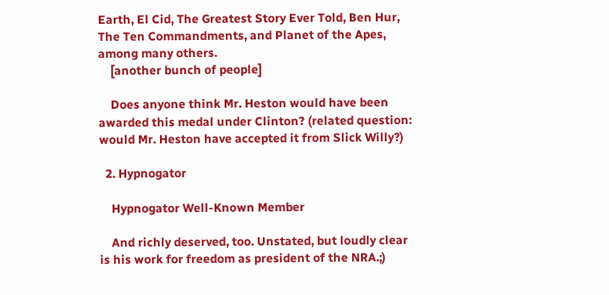Earth, El Cid, The Greatest Story Ever Told, Ben Hur, The Ten Commandments, and Planet of the Apes, among many others.
    [another bunch of people]

    Does anyone think Mr. Heston would have been awarded this medal under Clinton? (related question: would Mr. Heston have accepted it from Slick Willy?)

  2. Hypnogator

    Hypnogator Well-Known Member

    And richly deserved, too. Unstated, but loudly clear is his work for freedom as president of the NRA.;)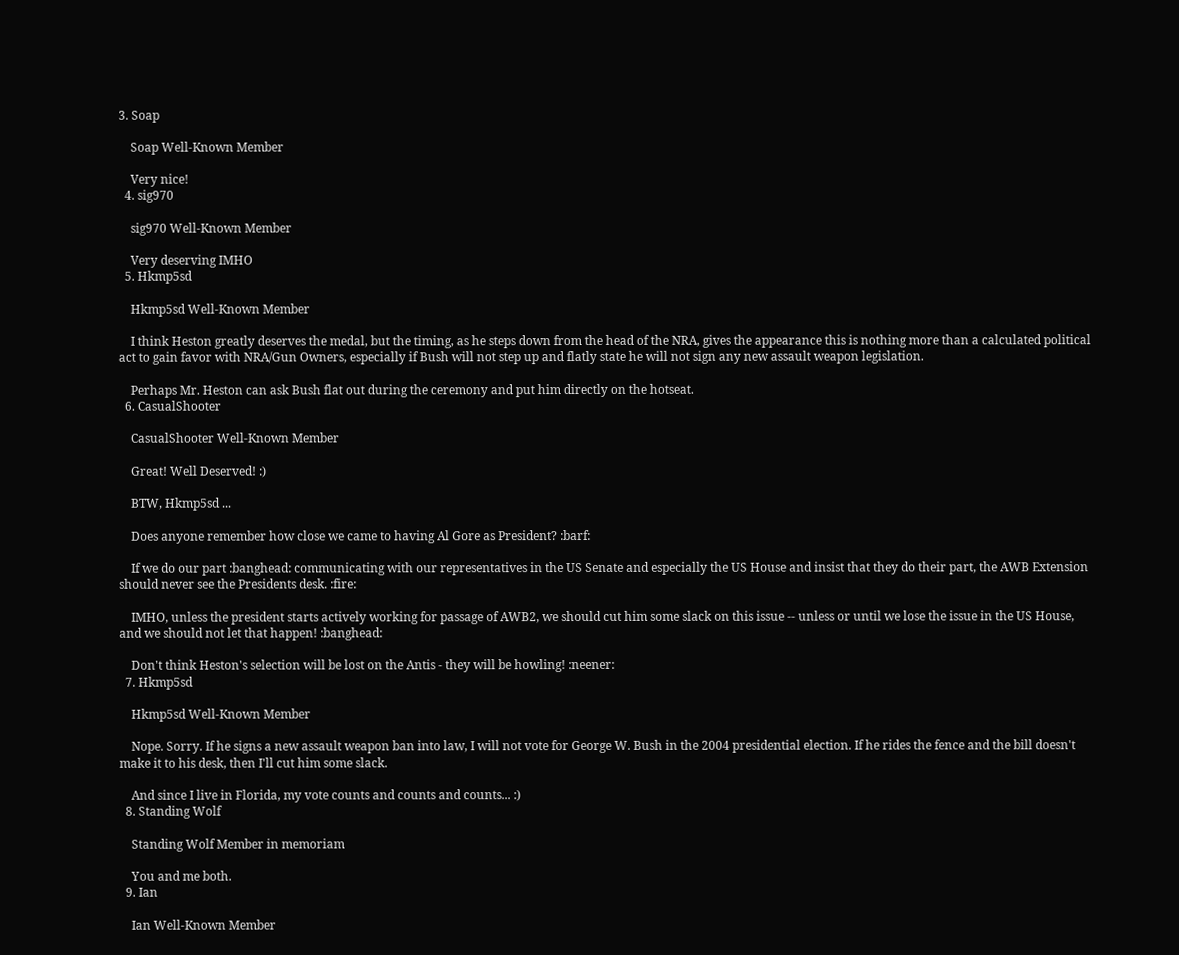3. Soap

    Soap Well-Known Member

    Very nice!
  4. sig970

    sig970 Well-Known Member

    Very deserving IMHO
  5. Hkmp5sd

    Hkmp5sd Well-Known Member

    I think Heston greatly deserves the medal, but the timing, as he steps down from the head of the NRA, gives the appearance this is nothing more than a calculated political act to gain favor with NRA/Gun Owners, especially if Bush will not step up and flatly state he will not sign any new assault weapon legislation.

    Perhaps Mr. Heston can ask Bush flat out during the ceremony and put him directly on the hotseat.
  6. CasualShooter

    CasualShooter Well-Known Member

    Great! Well Deserved! :)

    BTW, Hkmp5sd ...

    Does anyone remember how close we came to having Al Gore as President? :barf:

    If we do our part :banghead: communicating with our representatives in the US Senate and especially the US House and insist that they do their part, the AWB Extension should never see the Presidents desk. :fire:

    IMHO, unless the president starts actively working for passage of AWB2, we should cut him some slack on this issue -- unless or until we lose the issue in the US House, and we should not let that happen! :banghead:

    Don't think Heston's selection will be lost on the Antis - they will be howling! :neener:
  7. Hkmp5sd

    Hkmp5sd Well-Known Member

    Nope. Sorry. If he signs a new assault weapon ban into law, I will not vote for George W. Bush in the 2004 presidential election. If he rides the fence and the bill doesn't make it to his desk, then I'll cut him some slack.

    And since I live in Florida, my vote counts and counts and counts... :)
  8. Standing Wolf

    Standing Wolf Member in memoriam

    You and me both.
  9. Ian

    Ian Well-Known Member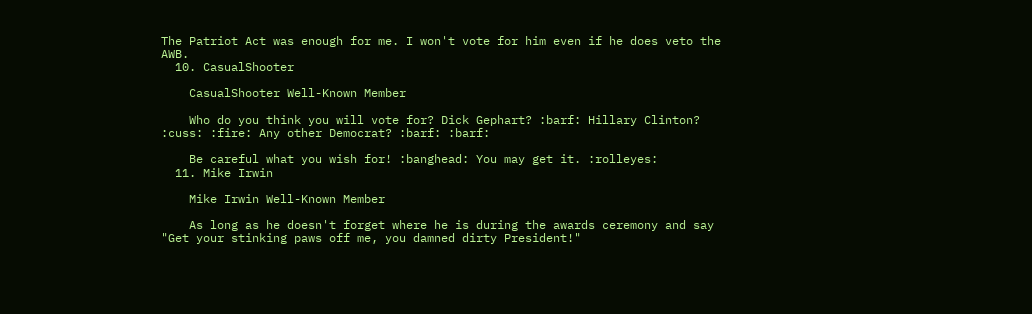The Patriot Act was enough for me. I won't vote for him even if he does veto the AWB.
  10. CasualShooter

    CasualShooter Well-Known Member

    Who do you think you will vote for? Dick Gephart? :barf: Hillary Clinton? :cuss: :fire: Any other Democrat? :barf: :barf:

    Be careful what you wish for! :banghead: You may get it. :rolleyes:
  11. Mike Irwin

    Mike Irwin Well-Known Member

    As long as he doesn't forget where he is during the awards ceremony and say "Get your stinking paws off me, you damned dirty President!"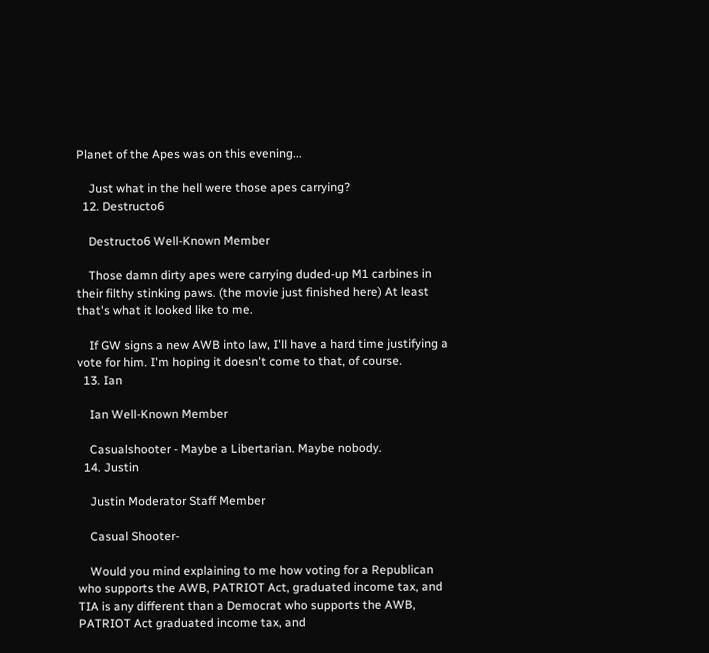Planet of the Apes was on this evening...

    Just what in the hell were those apes carrying?
  12. Destructo6

    Destructo6 Well-Known Member

    Those damn dirty apes were carrying duded-up M1 carbines in their filthy stinking paws. (the movie just finished here) At least that's what it looked like to me.

    If GW signs a new AWB into law, I'll have a hard time justifying a vote for him. I'm hoping it doesn't come to that, of course.
  13. Ian

    Ian Well-Known Member

    Casualshooter - Maybe a Libertarian. Maybe nobody.
  14. Justin

    Justin Moderator Staff Member

    Casual Shooter-

    Would you mind explaining to me how voting for a Republican who supports the AWB, PATRIOT Act, graduated income tax, and TIA is any different than a Democrat who supports the AWB, PATRIOT Act graduated income tax, and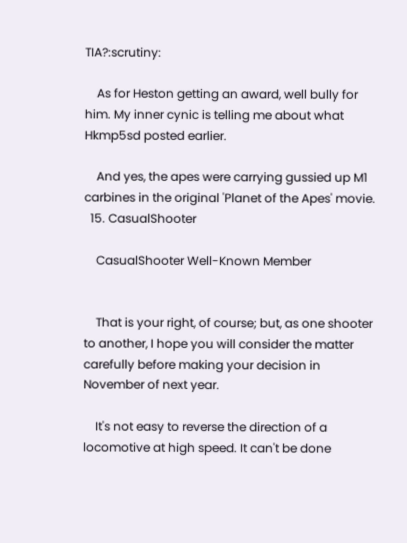TIA?:scrutiny:

    As for Heston getting an award, well bully for him. My inner cynic is telling me about what Hkmp5sd posted earlier.

    And yes, the apes were carrying gussied up M1 carbines in the original 'Planet of the Apes' movie.
  15. CasualShooter

    CasualShooter Well-Known Member


    That is your right, of course; but, as one shooter to another, I hope you will consider the matter carefully before making your decision in November of next year.

    It's not easy to reverse the direction of a locomotive at high speed. It can't be done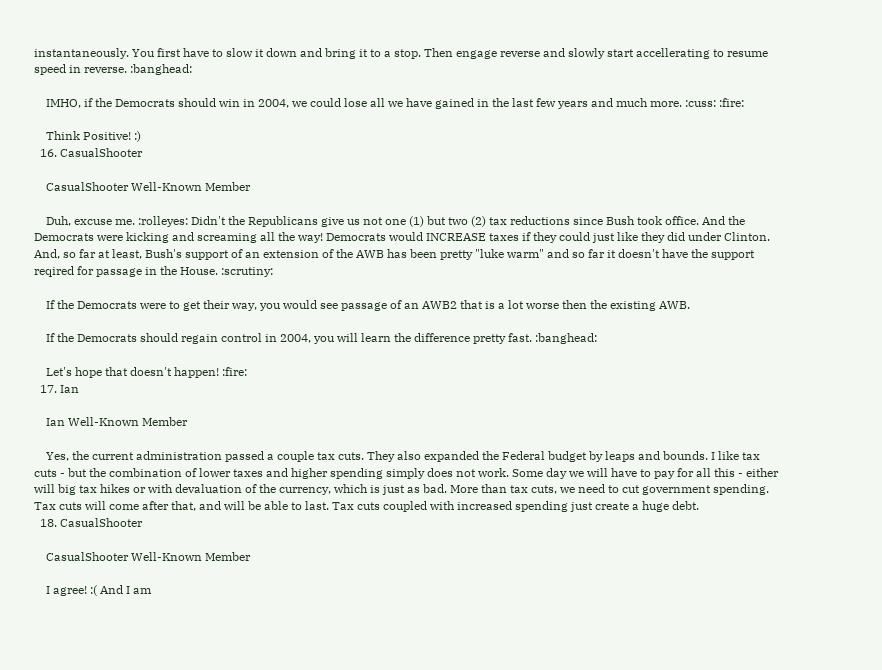instantaneously. You first have to slow it down and bring it to a stop. Then engage reverse and slowly start accellerating to resume speed in reverse. :banghead:

    IMHO, if the Democrats should win in 2004, we could lose all we have gained in the last few years and much more. :cuss: :fire:

    Think Positive! :)
  16. CasualShooter

    CasualShooter Well-Known Member

    Duh, excuse me. :rolleyes: Didn't the Republicans give us not one (1) but two (2) tax reductions since Bush took office. And the Democrats were kicking and screaming all the way! Democrats would INCREASE taxes if they could just like they did under Clinton. And, so far at least, Bush's support of an extension of the AWB has been pretty "luke warm" and so far it doesn't have the support reqired for passage in the House. :scrutiny:

    If the Democrats were to get their way, you would see passage of an AWB2 that is a lot worse then the existing AWB.

    If the Democrats should regain control in 2004, you will learn the difference pretty fast. :banghead:

    Let's hope that doesn't happen! :fire:
  17. Ian

    Ian Well-Known Member

    Yes, the current administration passed a couple tax cuts. They also expanded the Federal budget by leaps and bounds. I like tax cuts - but the combination of lower taxes and higher spending simply does not work. Some day we will have to pay for all this - either will big tax hikes or with devaluation of the currency, which is just as bad. More than tax cuts, we need to cut government spending. Tax cuts will come after that, and will be able to last. Tax cuts coupled with increased spending just create a huge debt.
  18. CasualShooter

    CasualShooter Well-Known Member

    I agree! :( And I am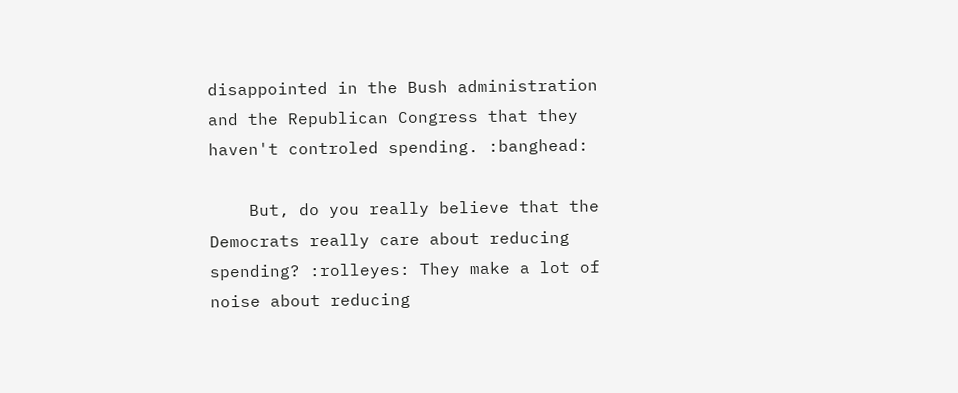disappointed in the Bush administration and the Republican Congress that they haven't controled spending. :banghead:

    But, do you really believe that the Democrats really care about reducing spending? :rolleyes: They make a lot of noise about reducing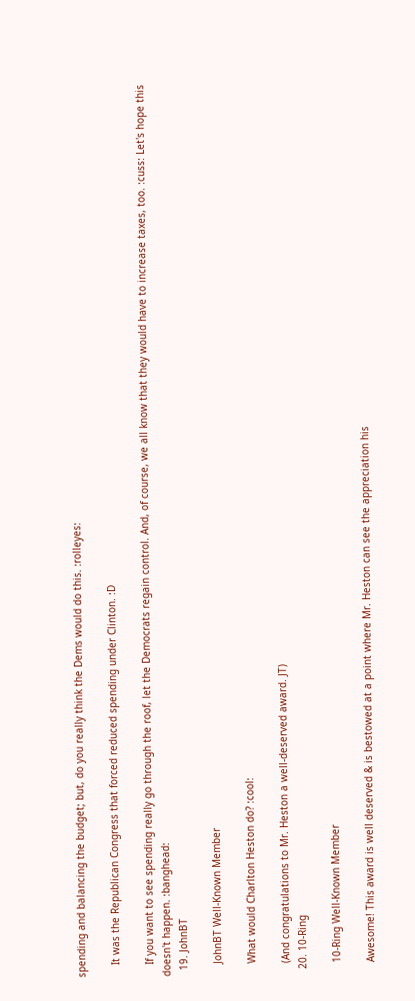spending and balancing the budget; but, do you really think the Dems would do this. :rolleyes:

    It was the Republican Congress that forced reduced spending under Clinton. :D

    If you want to see spending really go through the roof, let the Democrats regain control. And, of course, we all know that they would have to increase taxes, too. :cuss: Let's hope this doesn't happen. :banghead:
  19. JohnBT

    JohnBT Well-Known Member

    What would Charlton Heston do? :cool:

    (And congratulations to Mr. Heston a well-deserved award. JT)
  20. 10-Ring

    10-Ring Well-Known Member

    Awesome! This award is well deserved & is bestowed at a point where Mr. Heston can see the appreciation his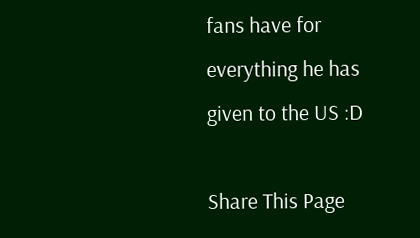fans have for everything he has given to the US :D

Share This Page